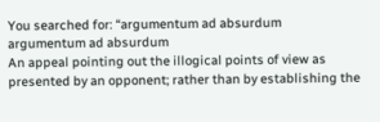You searched for: “argumentum ad absurdum
argumentum ad absurdum
An appeal pointing out the illogical points of view as presented by an opponent; rather than by establishing the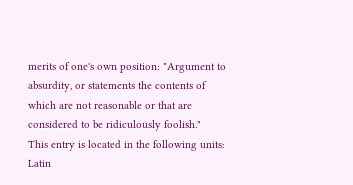merits of one's own position: "Argument to absurdity, or statements the contents of which are not reasonable or that are considered to be ridiculously foolish."
This entry is located in the following units: Latin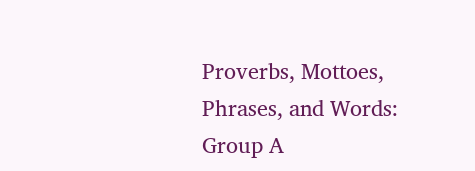Proverbs, Mottoes, Phrases, and Words: Group A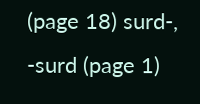(page 18) surd-, -surd (page 1)